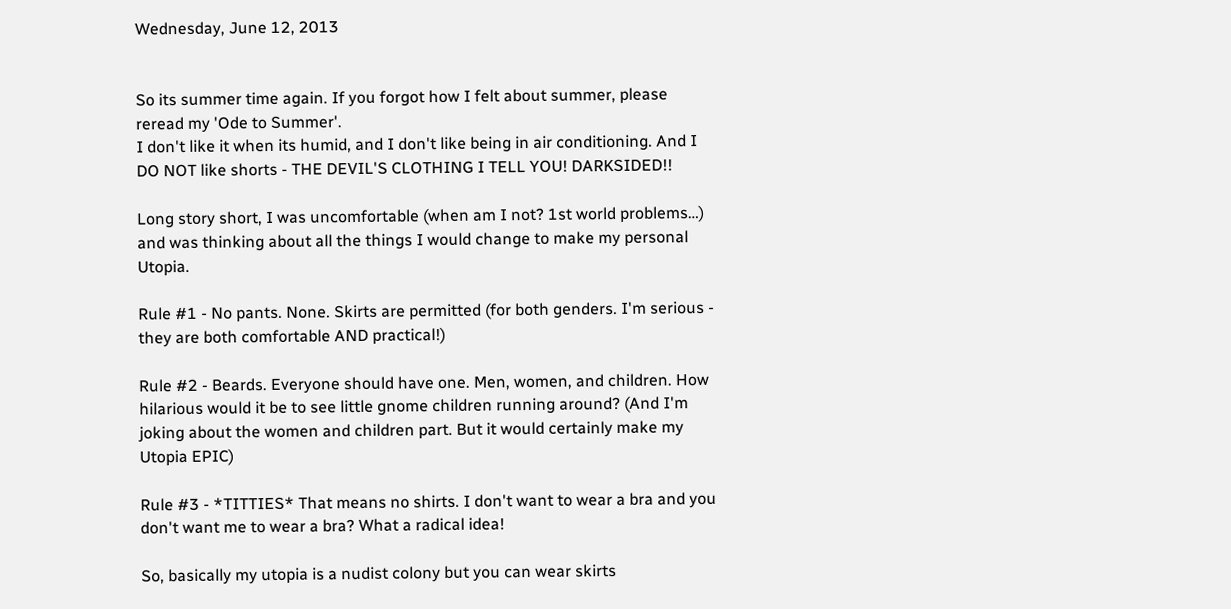Wednesday, June 12, 2013


So its summer time again. If you forgot how I felt about summer, please reread my 'Ode to Summer'.
I don't like it when its humid, and I don't like being in air conditioning. And I DO NOT like shorts - THE DEVIL'S CLOTHING I TELL YOU! DARKSIDED!!

Long story short, I was uncomfortable (when am I not? 1st world problems…) and was thinking about all the things I would change to make my personal Utopia.

Rule #1 - No pants. None. Skirts are permitted (for both genders. I'm serious - they are both comfortable AND practical!)

Rule #2 - Beards. Everyone should have one. Men, women, and children. How hilarious would it be to see little gnome children running around? (And I'm joking about the women and children part. But it would certainly make my Utopia EPIC)

Rule #3 - *TITTIES* That means no shirts. I don't want to wear a bra and you don't want me to wear a bra? What a radical idea!

So, basically my utopia is a nudist colony but you can wear skirts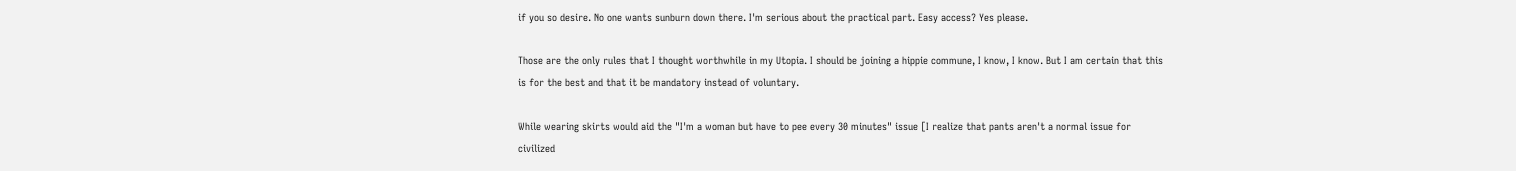if you so desire. No one wants sunburn down there. I'm serious about the practical part. Easy access? Yes please.

Those are the only rules that I thought worthwhile in my Utopia. I should be joining a hippie commune, I know, I know. But I am certain that this is for the best and that it be mandatory instead of voluntary.

While wearing skirts would aid the "I'm a woman but have to pee every 30 minutes" issue [I realize that pants aren't a normal issue for civilized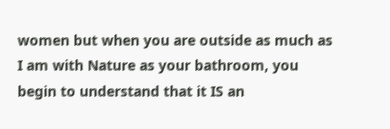women but when you are outside as much as I am with Nature as your bathroom, you begin to understand that it IS an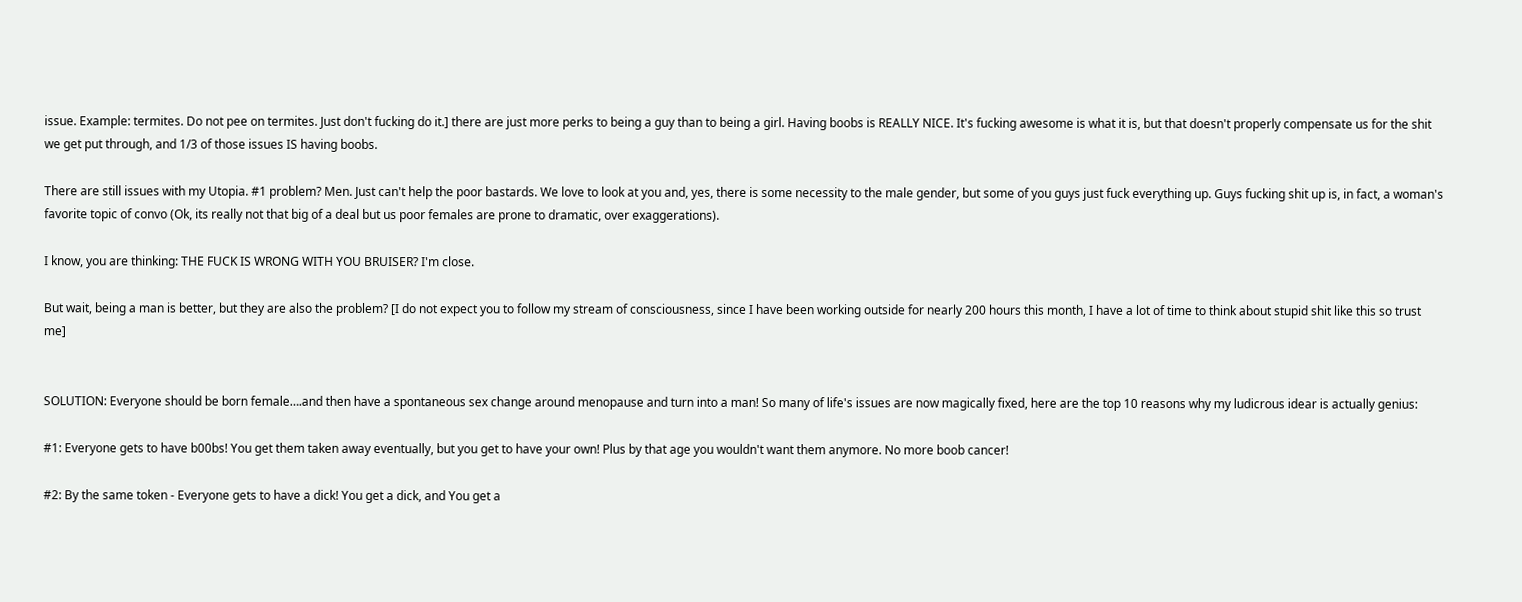issue. Example: termites. Do not pee on termites. Just don't fucking do it.] there are just more perks to being a guy than to being a girl. Having boobs is REALLY NICE. It's fucking awesome is what it is, but that doesn't properly compensate us for the shit we get put through, and 1/3 of those issues IS having boobs.

There are still issues with my Utopia. #1 problem? Men. Just can't help the poor bastards. We love to look at you and, yes, there is some necessity to the male gender, but some of you guys just fuck everything up. Guys fucking shit up is, in fact, a woman's favorite topic of convo (Ok, its really not that big of a deal but us poor females are prone to dramatic, over exaggerations).

I know, you are thinking: THE FUCK IS WRONG WITH YOU BRUISER? I'm close.

But wait, being a man is better, but they are also the problem? [I do not expect you to follow my stream of consciousness, since I have been working outside for nearly 200 hours this month, I have a lot of time to think about stupid shit like this so trust me]


SOLUTION: Everyone should be born female….and then have a spontaneous sex change around menopause and turn into a man! So many of life's issues are now magically fixed, here are the top 10 reasons why my ludicrous idear is actually genius:

#1: Everyone gets to have b00bs! You get them taken away eventually, but you get to have your own! Plus by that age you wouldn't want them anymore. No more boob cancer!

#2: By the same token - Everyone gets to have a dick! You get a dick, and You get a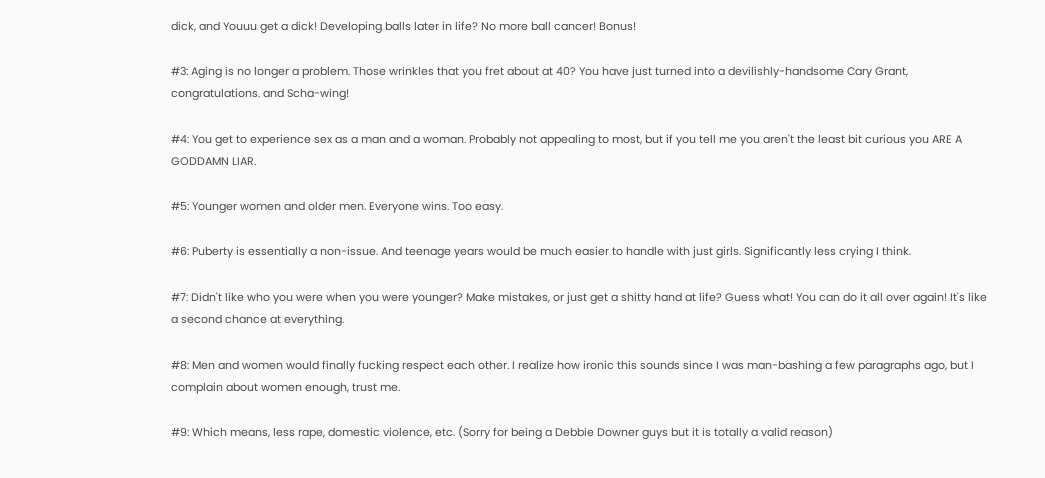dick, and Youuu get a dick! Developing balls later in life? No more ball cancer! Bonus!

#3: Aging is no longer a problem. Those wrinkles that you fret about at 40? You have just turned into a devilishly-handsome Cary Grant, congratulations. and Scha-wing!

#4: You get to experience sex as a man and a woman. Probably not appealing to most, but if you tell me you aren't the least bit curious you ARE A GODDAMN LIAR.

#5: Younger women and older men. Everyone wins. Too easy.

#6: Puberty is essentially a non-issue. And teenage years would be much easier to handle with just girls. Significantly less crying I think.

#7: Didn't like who you were when you were younger? Make mistakes, or just get a shitty hand at life? Guess what! You can do it all over again! It's like a second chance at everything.

#8: Men and women would finally fucking respect each other. I realize how ironic this sounds since I was man-bashing a few paragraphs ago, but I complain about women enough, trust me.

#9: Which means, less rape, domestic violence, etc. (Sorry for being a Debbie Downer guys but it is totally a valid reason)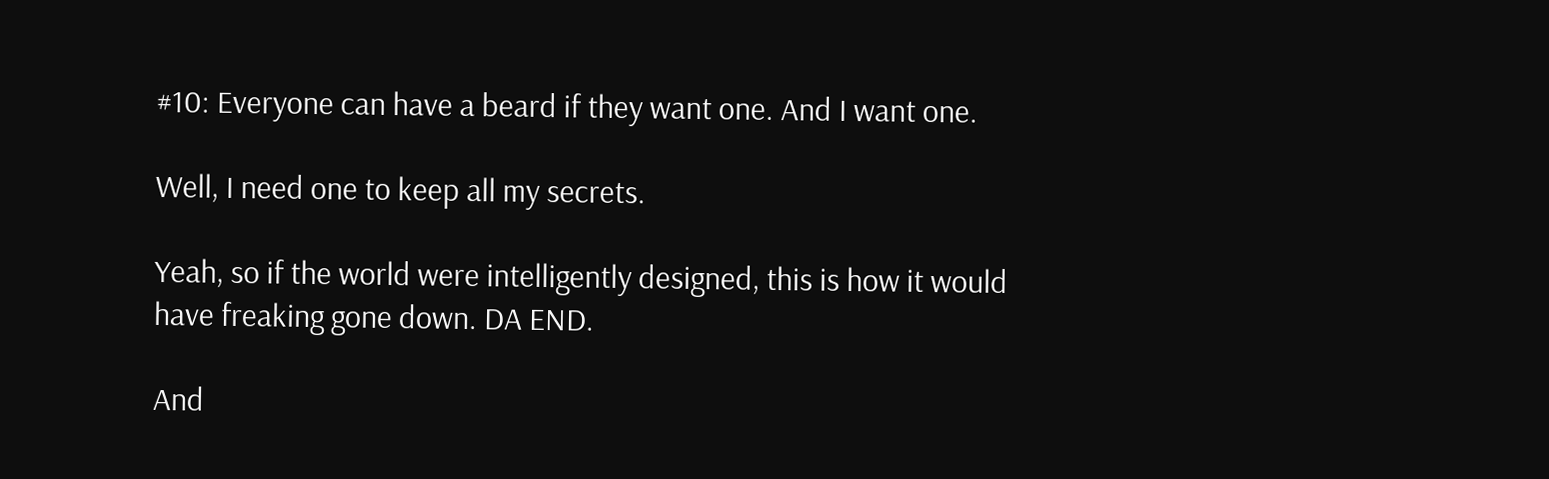#10: Everyone can have a beard if they want one. And I want one.

Well, I need one to keep all my secrets.

Yeah, so if the world were intelligently designed, this is how it would have freaking gone down. DA END.

And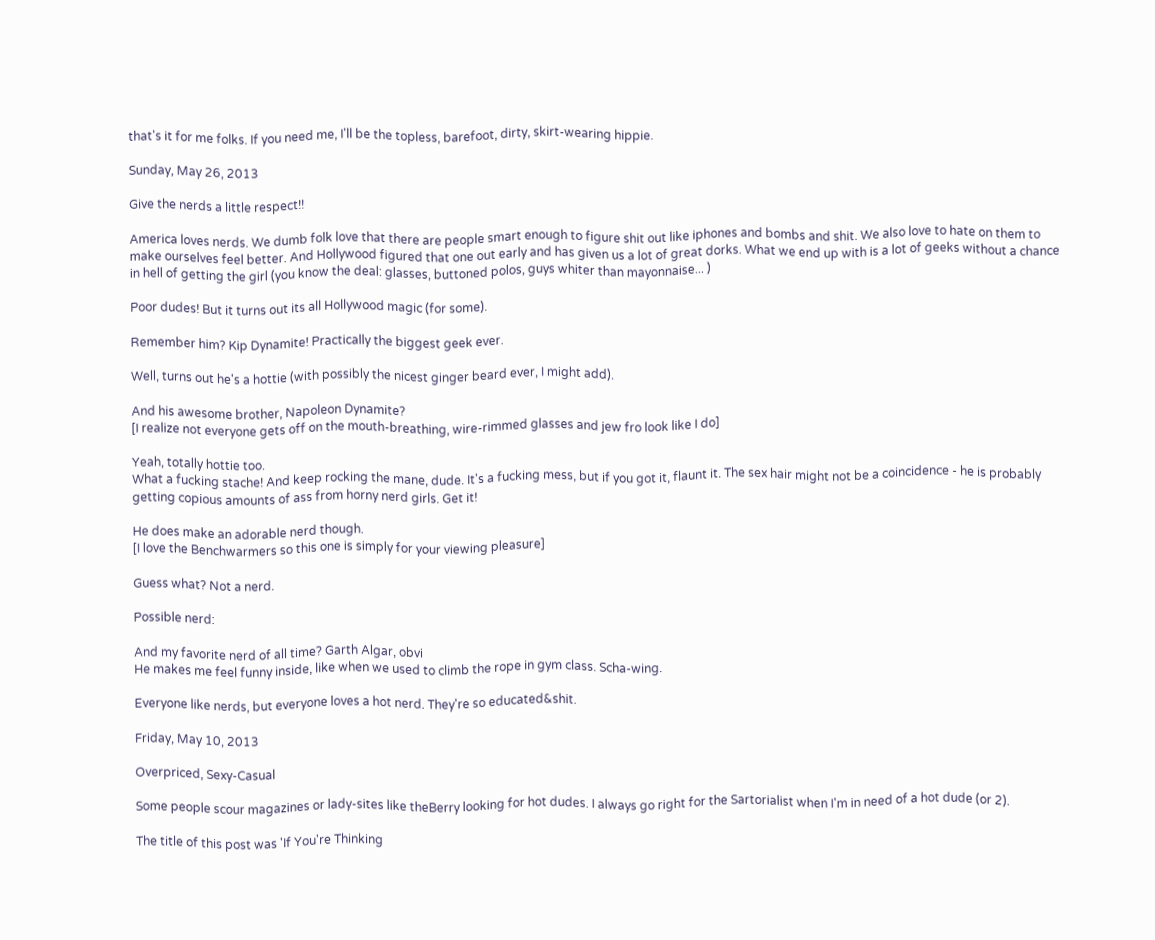that's it for me folks. If you need me, I'll be the topless, barefoot, dirty, skirt-wearing hippie.

Sunday, May 26, 2013

Give the nerds a little respect!!

America loves nerds. We dumb folk love that there are people smart enough to figure shit out like iphones and bombs and shit. We also love to hate on them to make ourselves feel better. And Hollywood figured that one out early and has given us a lot of great dorks. What we end up with is a lot of geeks without a chance in hell of getting the girl (you know the deal: glasses, buttoned polos, guys whiter than mayonnaise... )

Poor dudes! But it turns out its all Hollywood magic (for some).

Remember him? Kip Dynamite! Practically the biggest geek ever.

Well, turns out he's a hottie (with possibly the nicest ginger beard ever, I might add).

And his awesome brother, Napoleon Dynamite?
[I realize not everyone gets off on the mouth-breathing, wire-rimmed glasses and jew fro look like I do]

Yeah, totally hottie too.
What a fucking stache! And keep rocking the mane, dude. It's a fucking mess, but if you got it, flaunt it. The sex hair might not be a coincidence - he is probably getting copious amounts of ass from horny nerd girls. Get it!

He does make an adorable nerd though.
[I love the Benchwarmers so this one is simply for your viewing pleasure]

Guess what? Not a nerd.

Possible nerd:

And my favorite nerd of all time? Garth Algar, obvi
He makes me feel funny inside, like when we used to climb the rope in gym class. Scha-wing.

Everyone like nerds, but everyone loves a hot nerd. They're so educated&shit.

Friday, May 10, 2013

Overpriced, Sexy-Casual

Some people scour magazines or lady-sites like theBerry looking for hot dudes. I always go right for the Sartorialist when I'm in need of a hot dude (or 2).

The title of this post was 'If You're Thinking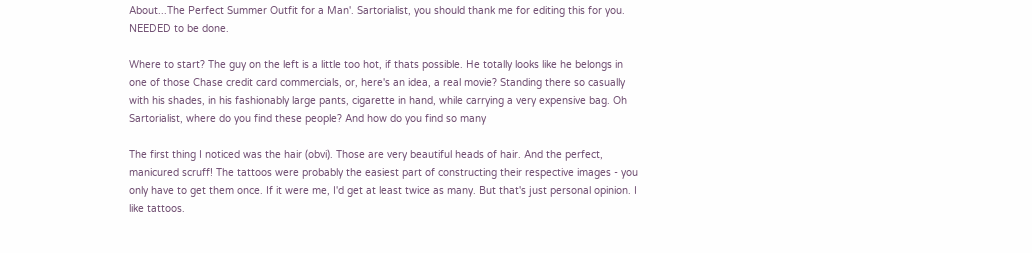About...The Perfect Summer Outfit for a Man'. Sartorialist, you should thank me for editing this for you. NEEDED to be done.

Where to start? The guy on the left is a little too hot, if thats possible. He totally looks like he belongs in one of those Chase credit card commercials, or, here's an idea, a real movie? Standing there so casually with his shades, in his fashionably large pants, cigarette in hand, while carrying a very expensive bag. Oh Sartorialist, where do you find these people? And how do you find so many

The first thing I noticed was the hair (obvi). Those are very beautiful heads of hair. And the perfect, manicured scruff! The tattoos were probably the easiest part of constructing their respective images - you only have to get them once. If it were me, I'd get at least twice as many. But that's just personal opinion. I like tattoos.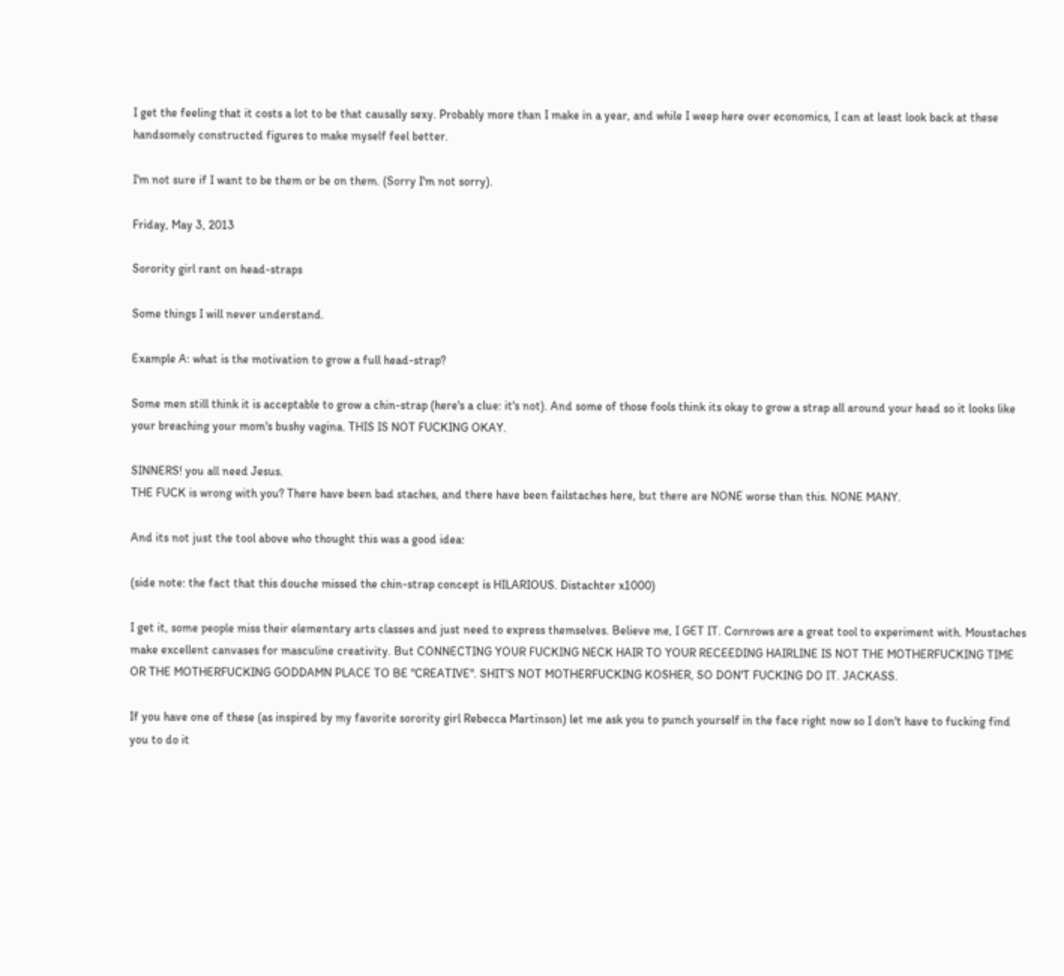I get the feeling that it costs a lot to be that causally sexy. Probably more than I make in a year, and while I weep here over economics, I can at least look back at these handsomely constructed figures to make myself feel better.

I'm not sure if I want to be them or be on them. (Sorry I'm not sorry).

Friday, May 3, 2013

Sorority girl rant on head-straps

Some things I will never understand.

Example A: what is the motivation to grow a full head-strap?

Some men still think it is acceptable to grow a chin-strap (here's a clue: it's not). And some of those fools think its okay to grow a strap all around your head so it looks like your breaching your mom's bushy vagina. THIS IS NOT FUCKING OKAY.

SINNERS! you all need Jesus.
THE FUCK is wrong with you? There have been bad staches, and there have been failstaches here, but there are NONE worse than this. NONE MANY.

And its not just the tool above who thought this was a good idea:

(side note: the fact that this douche missed the chin-strap concept is HILARIOUS. Distachter x1000)

I get it, some people miss their elementary arts classes and just need to express themselves. Believe me, I GET IT. Cornrows are a great tool to experiment with. Moustaches make excellent canvases for masculine creativity. But CONNECTING YOUR FUCKING NECK HAIR TO YOUR RECEEDING HAIRLINE IS NOT THE MOTHERFUCKING TIME OR THE MOTHERFUCKING GODDAMN PLACE TO BE "CREATIVE". SHIT'S NOT MOTHERFUCKING KOSHER, SO DON'T FUCKING DO IT. JACKASS.

If you have one of these (as inspired by my favorite sorority girl Rebecca Martinson) let me ask you to punch yourself in the face right now so I don't have to fucking find you to do it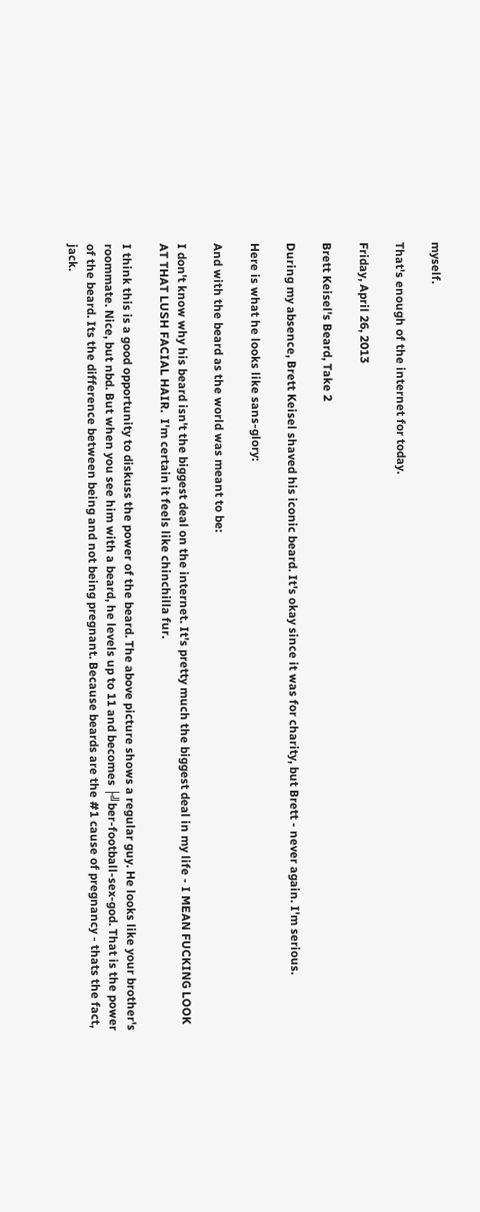myself.

That's enough of the internet for today.

Friday, April 26, 2013

Brett Keisel's Beard, Take 2

During my absence, Brett Keisel shaved his iconic beard. It's okay since it was for charity, but Brett - never again. I'm serious.

Here is what he looks like sans-glory:

And with the beard as the world was meant to be:

I don't know why his beard isn't the biggest deal on the internet. It's pretty much the biggest deal in my life - I MEAN FUCKING LOOK AT THAT LUSH FACIAL HAIR.  I'm certain it feels like chinchilla fur.

I think this is a good opportunity to diskuss the power of the beard. The above picture shows a regular guy. He looks like your brother's roommate. Nice, but nbd. But when you see him with a beard, he levels up to 11 and becomes ├╝ber-football-sex-god. That is the power of the beard. Its the difference between being and not being pregnant. Because beards are the #1 cause of pregnancy - thats the fact, jack.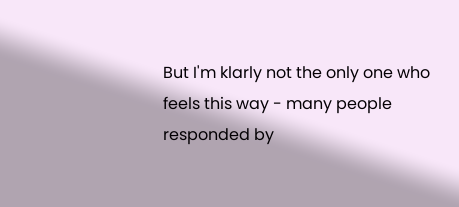But I'm klarly not the only one who feels this way - many people responded by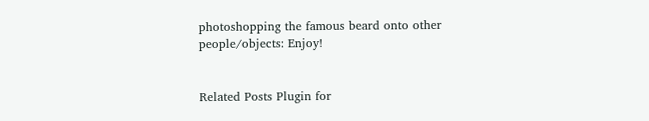photoshopping the famous beard onto other people/objects: Enjoy!


Related Posts Plugin for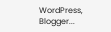WordPress, Blogger...